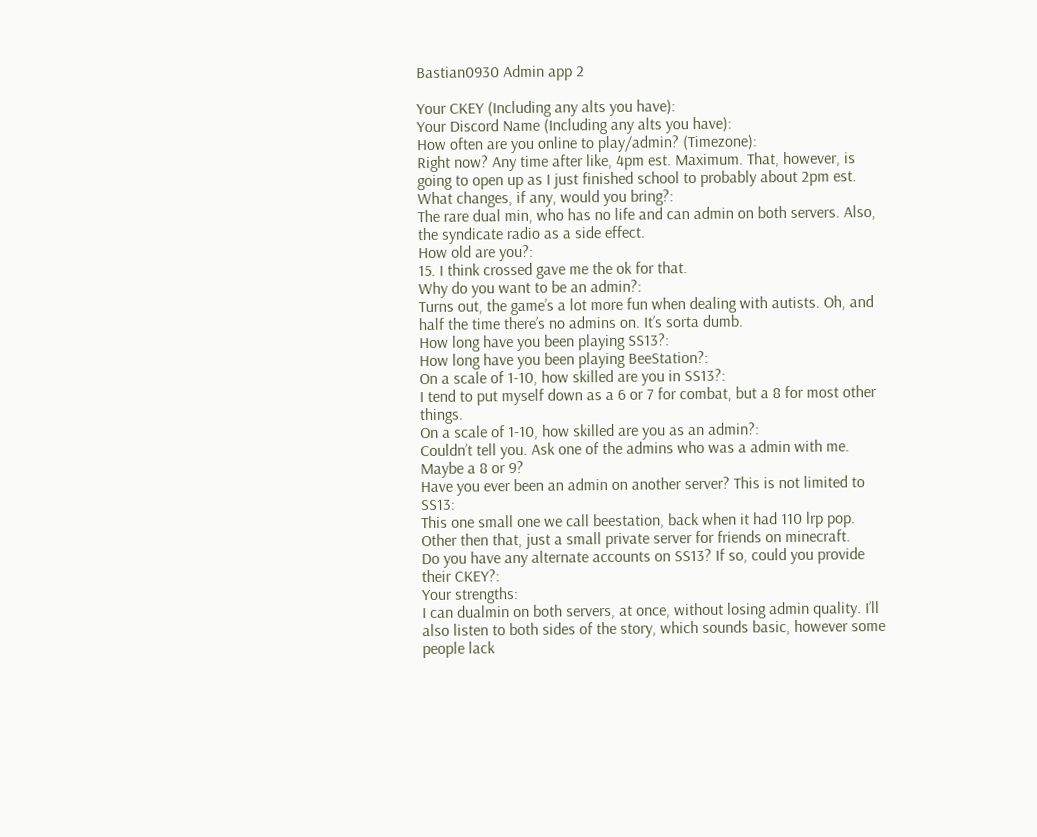Bastian0930 Admin app 2

Your CKEY (Including any alts you have):
Your Discord Name (Including any alts you have):
How often are you online to play/admin? (Timezone):
Right now? Any time after like, 4pm est. Maximum. That, however, is going to open up as I just finished school to probably about 2pm est.
What changes, if any, would you bring?:
The rare dual min, who has no life and can admin on both servers. Also, the syndicate radio as a side effect.
How old are you?:
15. I think crossed gave me the ok for that.
Why do you want to be an admin?:
Turns out, the game’s a lot more fun when dealing with autists. Oh, and half the time there’s no admins on. It’s sorta dumb.
How long have you been playing SS13?:
How long have you been playing BeeStation?:
On a scale of 1-10, how skilled are you in SS13?:
I tend to put myself down as a 6 or 7 for combat, but a 8 for most other things.
On a scale of 1-10, how skilled are you as an admin?:
Couldn’t tell you. Ask one of the admins who was a admin with me. Maybe a 8 or 9?
Have you ever been an admin on another server? This is not limited to SS13:
This one small one we call beestation, back when it had 110 lrp pop. Other then that, just a small private server for friends on minecraft.
Do you have any alternate accounts on SS13? If so, could you provide their CKEY?:
Your strengths:
I can dualmin on both servers, at once, without losing admin quality. I’ll also listen to both sides of the story, which sounds basic, however some people lack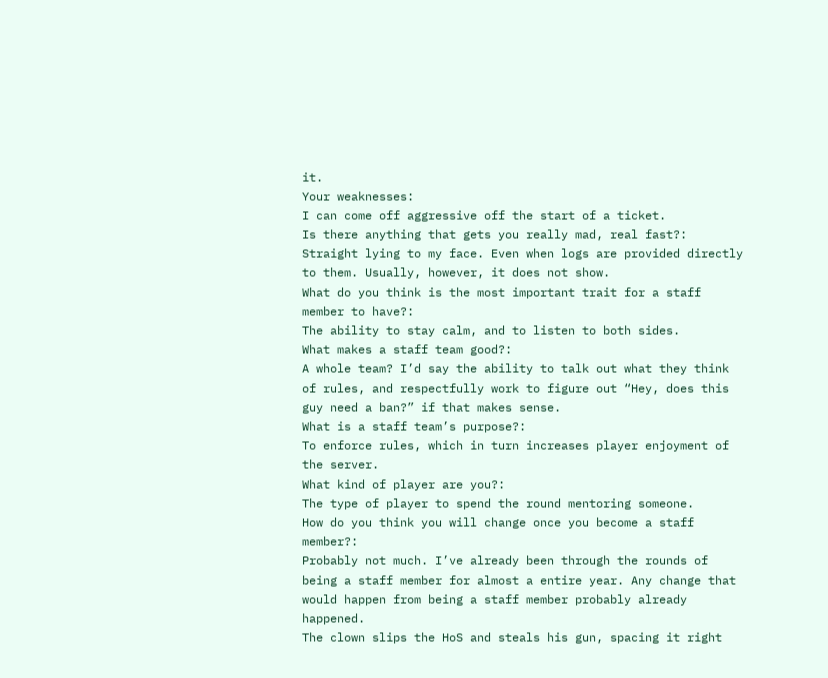it.
Your weaknesses:
I can come off aggressive off the start of a ticket.
Is there anything that gets you really mad, real fast?:
Straight lying to my face. Even when logs are provided directly to them. Usually, however, it does not show.
What do you think is the most important trait for a staff member to have?:
The ability to stay calm, and to listen to both sides.
What makes a staff team good?:
A whole team? I’d say the ability to talk out what they think of rules, and respectfully work to figure out “Hey, does this guy need a ban?” if that makes sense.
What is a staff team’s purpose?:
To enforce rules, which in turn increases player enjoyment of the server.
What kind of player are you?:
The type of player to spend the round mentoring someone.
How do you think you will change once you become a staff member?:
Probably not much. I’ve already been through the rounds of being a staff member for almost a entire year. Any change that would happen from being a staff member probably already happened.
The clown slips the HoS and steals his gun, spacing it right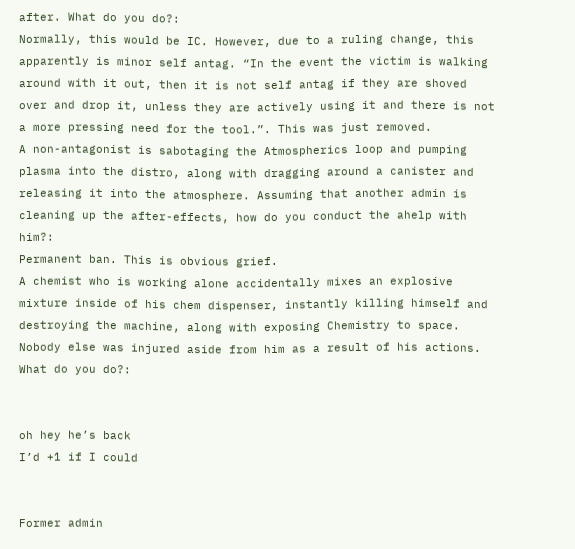after. What do you do?:
Normally, this would be IC. However, due to a ruling change, this apparently is minor self antag. “In the event the victim is walking around with it out, then it is not self antag if they are shoved over and drop it, unless they are actively using it and there is not a more pressing need for the tool.”. This was just removed.
A non-antagonist is sabotaging the Atmospherics loop and pumping plasma into the distro, along with dragging around a canister and releasing it into the atmosphere. Assuming that another admin is cleaning up the after-effects, how do you conduct the ahelp with him?:
Permanent ban. This is obvious grief.
A chemist who is working alone accidentally mixes an explosive mixture inside of his chem dispenser, instantly killing himself and destroying the machine, along with exposing Chemistry to space. Nobody else was injured aside from him as a result of his actions. What do you do?:


oh hey he’s back
I’d +1 if I could


Former admin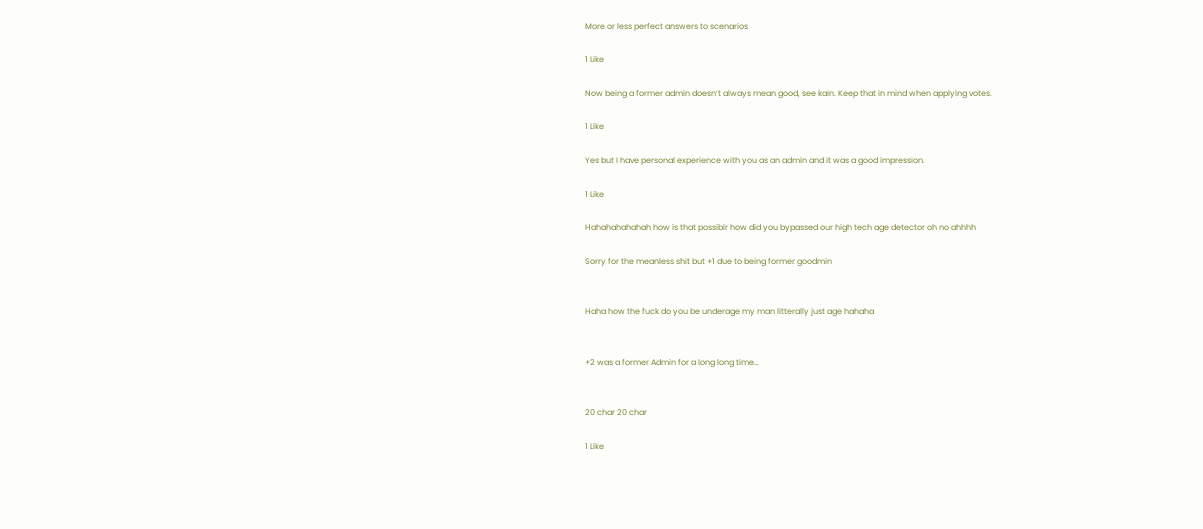More or less perfect answers to scenarios

1 Like

Now being a former admin doesn’t always mean good, see kain. Keep that in mind when applying votes.

1 Like

Yes but I have personal experience with you as an admin and it was a good impression.

1 Like

Hahahahahahah how is that possiblr how did you bypassed our high tech age detector oh no ahhhh

Sorry for the meanless shit but +1 due to being former goodmin


Haha how the fuck do you be underage my man litterally just age hahaha


+2 was a former Admin for a long long time…


20 char 20 char

1 Like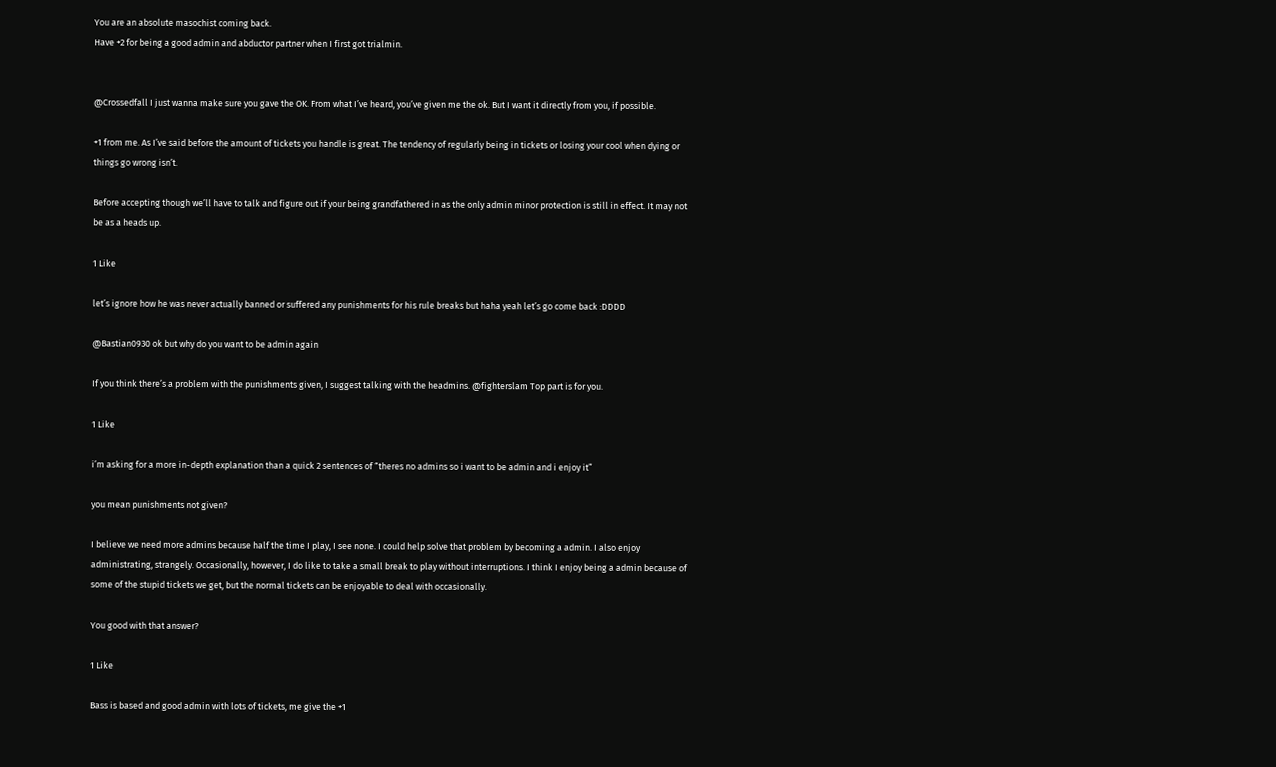You are an absolute masochist coming back.
Have +2 for being a good admin and abductor partner when I first got trialmin.


@Crossedfall I just wanna make sure you gave the OK. From what I’ve heard, you’ve given me the ok. But I want it directly from you, if possible.

+1 from me. As I’ve said before the amount of tickets you handle is great. The tendency of regularly being in tickets or losing your cool when dying or things go wrong isn’t.

Before accepting though we’ll have to talk and figure out if your being grandfathered in as the only admin minor protection is still in effect. It may not be as a heads up.

1 Like

let’s ignore how he was never actually banned or suffered any punishments for his rule breaks but haha yeah let’s go come back :DDDD

@Bastian0930 ok but why do you want to be admin again

If you think there’s a problem with the punishments given, I suggest talking with the headmins. @fighterslam Top part is for you.

1 Like

i’m asking for a more in-depth explanation than a quick 2 sentences of “theres no admins so i want to be admin and i enjoy it”

you mean punishments not given?

I believe we need more admins because half the time I play, I see none. I could help solve that problem by becoming a admin. I also enjoy administrating, strangely. Occasionally, however, I do like to take a small break to play without interruptions. I think I enjoy being a admin because of some of the stupid tickets we get, but the normal tickets can be enjoyable to deal with occasionally.

You good with that answer?

1 Like

Bass is based and good admin with lots of tickets, me give the +1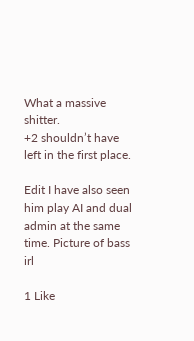What a massive shitter.
+2 shouldn’t have left in the first place.

Edit I have also seen him play AI and dual admin at the same time. Picture of bass irl

1 Like